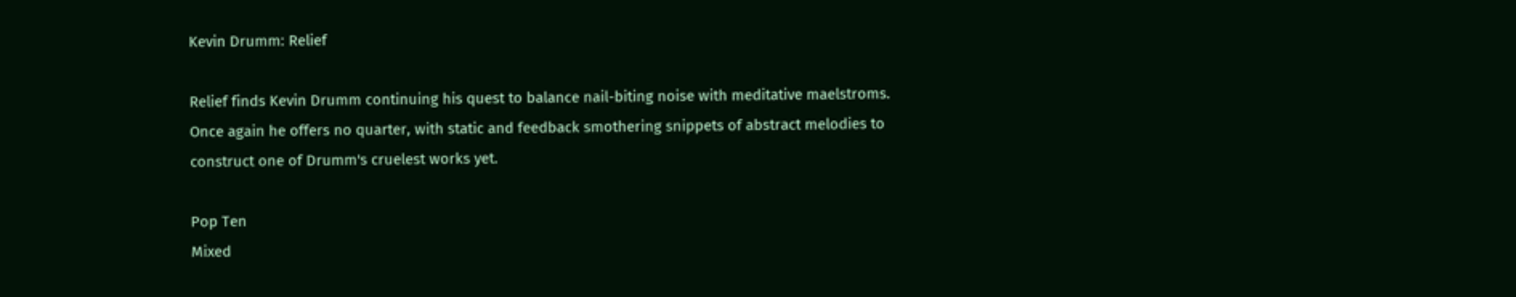Kevin Drumm: Relief

Relief finds Kevin Drumm continuing his quest to balance nail-biting noise with meditative maelstroms. Once again he offers no quarter, with static and feedback smothering snippets of abstract melodies to construct one of Drumm's cruelest works yet.

Pop Ten
Mixed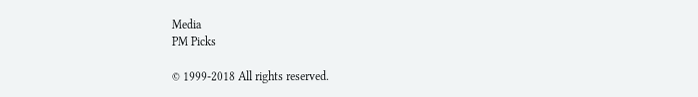Media
PM Picks

© 1999-2018 All rights reserved.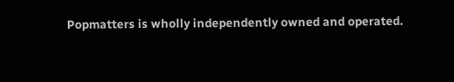Popmatters is wholly independently owned and operated.